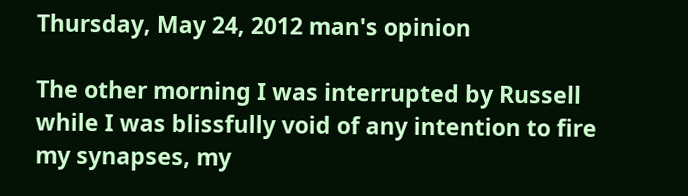Thursday, May 24, 2012 man's opinion

The other morning I was interrupted by Russell while I was blissfully void of any intention to fire my synapses, my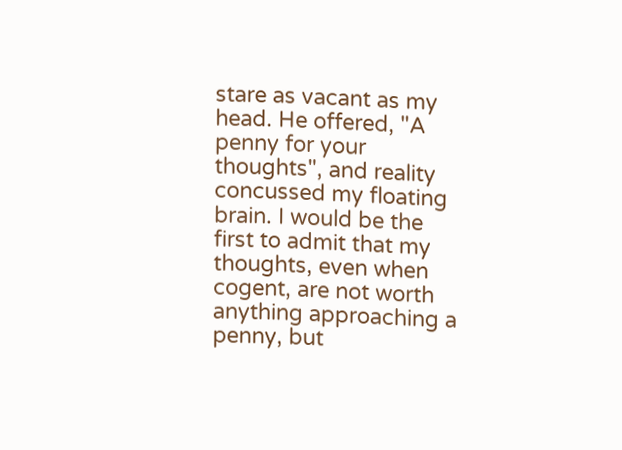stare as vacant as my head. He offered, "A penny for your thoughts", and reality concussed my floating brain. I would be the first to admit that my thoughts, even when cogent, are not worth anything approaching a penny, but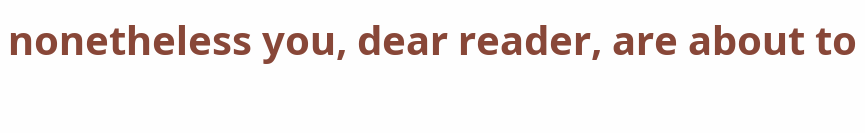nonetheless you, dear reader, are about to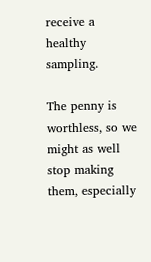receive a healthy sampling.

The penny is worthless, so we might as well stop making them, especially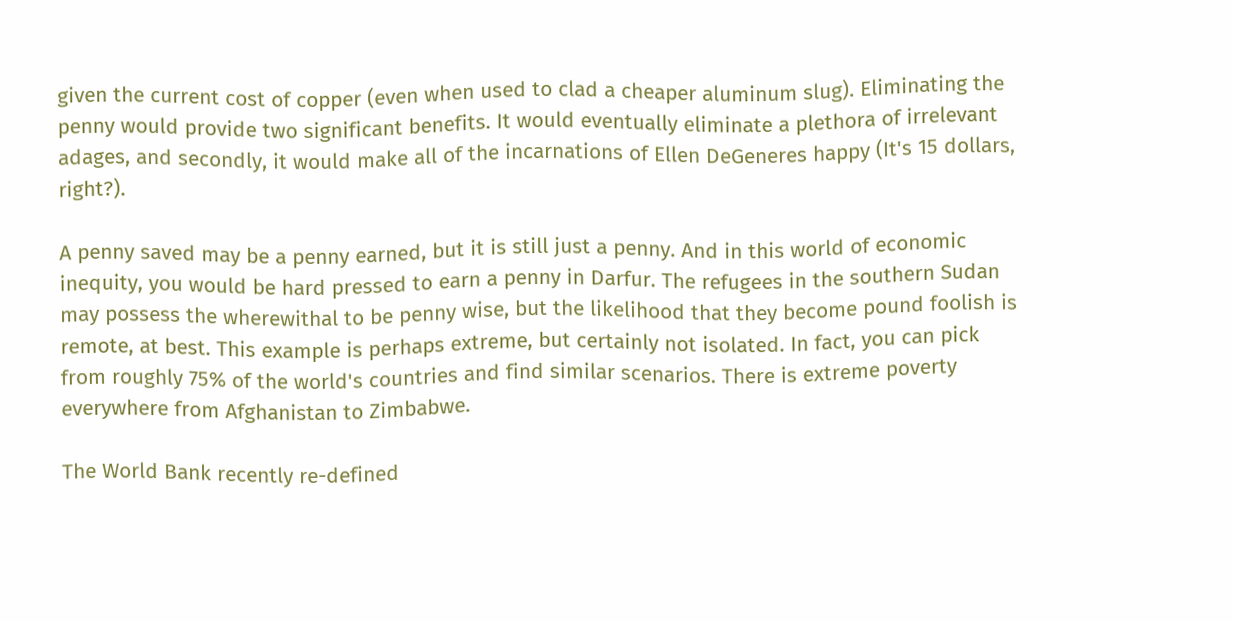given the current cost of copper (even when used to clad a cheaper aluminum slug). Eliminating the penny would provide two significant benefits. It would eventually eliminate a plethora of irrelevant adages, and secondly, it would make all of the incarnations of Ellen DeGeneres happy (It's 15 dollars, right?).

A penny saved may be a penny earned, but it is still just a penny. And in this world of economic inequity, you would be hard pressed to earn a penny in Darfur. The refugees in the southern Sudan may possess the wherewithal to be penny wise, but the likelihood that they become pound foolish is remote, at best. This example is perhaps extreme, but certainly not isolated. In fact, you can pick from roughly 75% of the world's countries and find similar scenarios. There is extreme poverty everywhere from Afghanistan to Zimbabwe.

The World Bank recently re-defined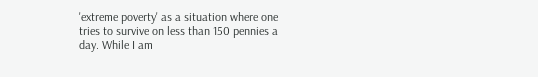'extreme poverty' as a situation where one tries to survive on less than 150 pennies a day. While I am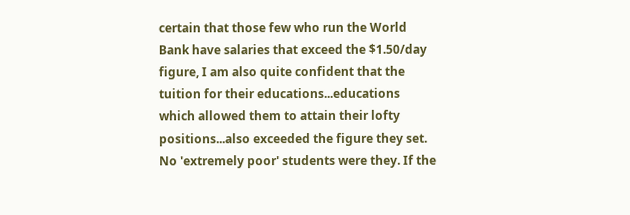certain that those few who run the World Bank have salaries that exceed the $1.50/day figure, I am also quite confident that the tuition for their educations...educations which allowed them to attain their lofty positions...also exceeded the figure they set. No 'extremely poor' students were they. If the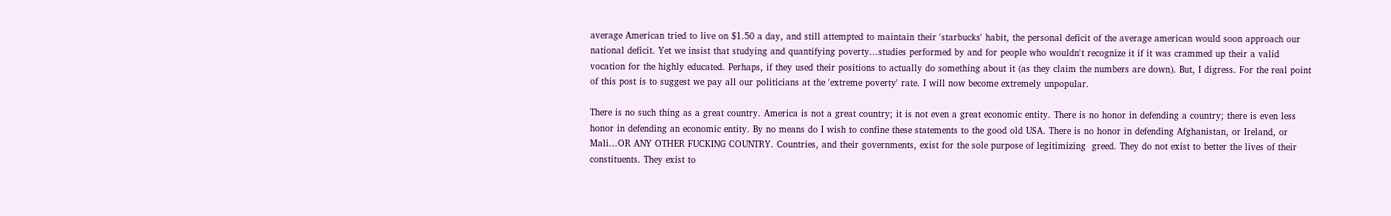average American tried to live on $1.50 a day, and still attempted to maintain their 'starbucks' habit, the personal deficit of the average american would soon approach our national deficit. Yet we insist that studying and quantifying poverty...studies performed by and for people who wouldn't recognize it if it was crammed up their a valid vocation for the highly educated. Perhaps, if they used their positions to actually do something about it (as they claim the numbers are down). But, I digress. For the real point of this post is to suggest we pay all our politicians at the 'extreme poverty' rate. I will now become extremely unpopular.

There is no such thing as a great country. America is not a great country; it is not even a great economic entity. There is no honor in defending a country; there is even less honor in defending an economic entity. By no means do I wish to confine these statements to the good old USA. There is no honor in defending Afghanistan, or Ireland, or Mali...OR ANY OTHER FUCKING COUNTRY. Countries, and their governments, exist for the sole purpose of legitimizing  greed. They do not exist to better the lives of their constituents. They exist to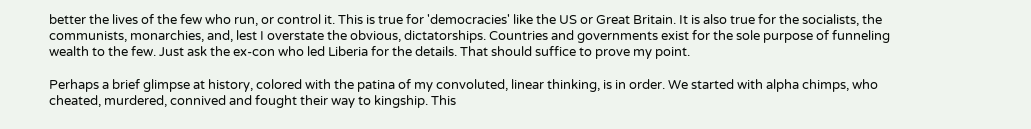better the lives of the few who run, or control it. This is true for 'democracies' like the US or Great Britain. It is also true for the socialists, the communists, monarchies, and, lest I overstate the obvious, dictatorships. Countries and governments exist for the sole purpose of funneling wealth to the few. Just ask the ex-con who led Liberia for the details. That should suffice to prove my point.

Perhaps a brief glimpse at history, colored with the patina of my convoluted, linear thinking, is in order. We started with alpha chimps, who cheated, murdered, connived and fought their way to kingship. This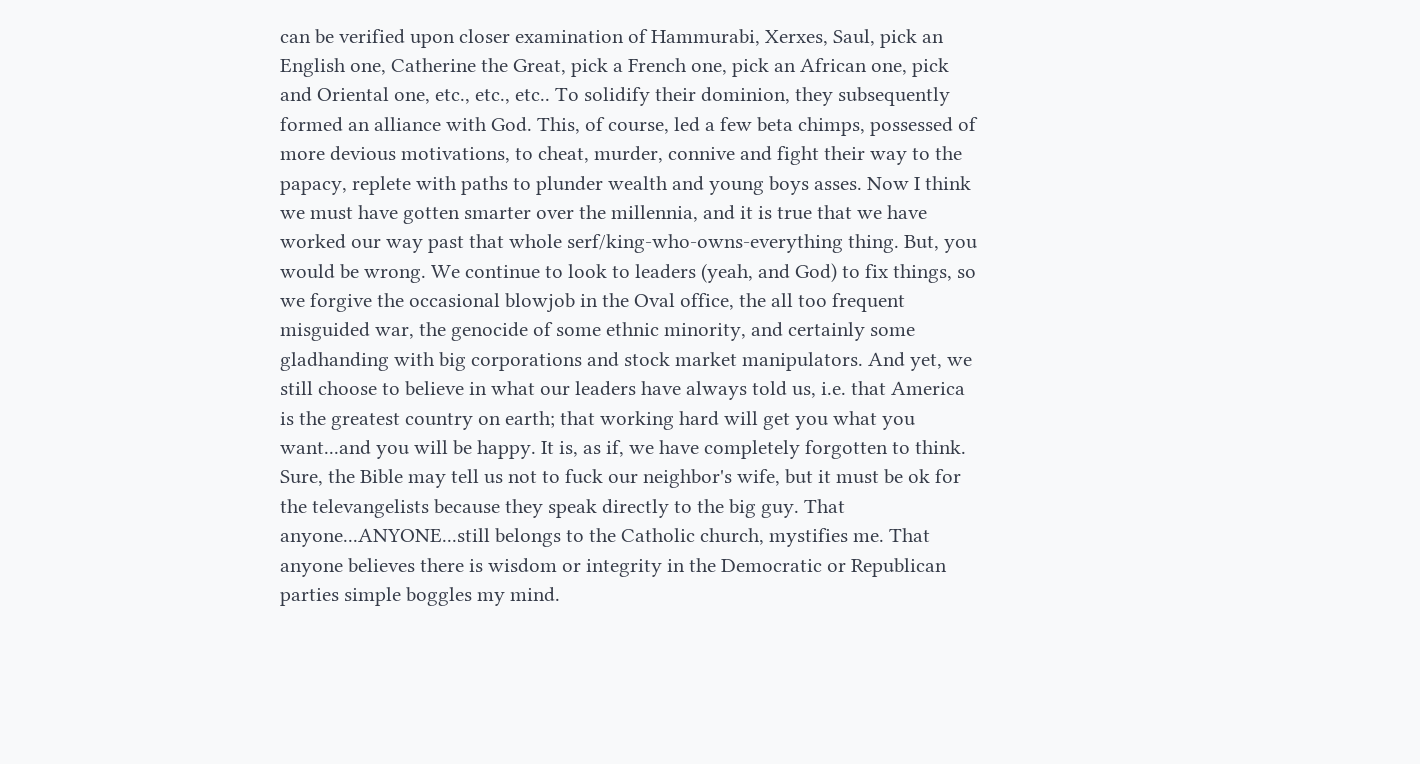can be verified upon closer examination of Hammurabi, Xerxes, Saul, pick an English one, Catherine the Great, pick a French one, pick an African one, pick and Oriental one, etc., etc., etc.. To solidify their dominion, they subsequently formed an alliance with God. This, of course, led a few beta chimps, possessed of more devious motivations, to cheat, murder, connive and fight their way to the papacy, replete with paths to plunder wealth and young boys asses. Now I think we must have gotten smarter over the millennia, and it is true that we have worked our way past that whole serf/king-who-owns-everything thing. But, you would be wrong. We continue to look to leaders (yeah, and God) to fix things, so we forgive the occasional blowjob in the Oval office, the all too frequent misguided war, the genocide of some ethnic minority, and certainly some gladhanding with big corporations and stock market manipulators. And yet, we still choose to believe in what our leaders have always told us, i.e. that America is the greatest country on earth; that working hard will get you what you want...and you will be happy. It is, as if, we have completely forgotten to think. Sure, the Bible may tell us not to fuck our neighbor's wife, but it must be ok for the televangelists because they speak directly to the big guy. That anyone...ANYONE...still belongs to the Catholic church, mystifies me. That anyone believes there is wisdom or integrity in the Democratic or Republican parties simple boggles my mind.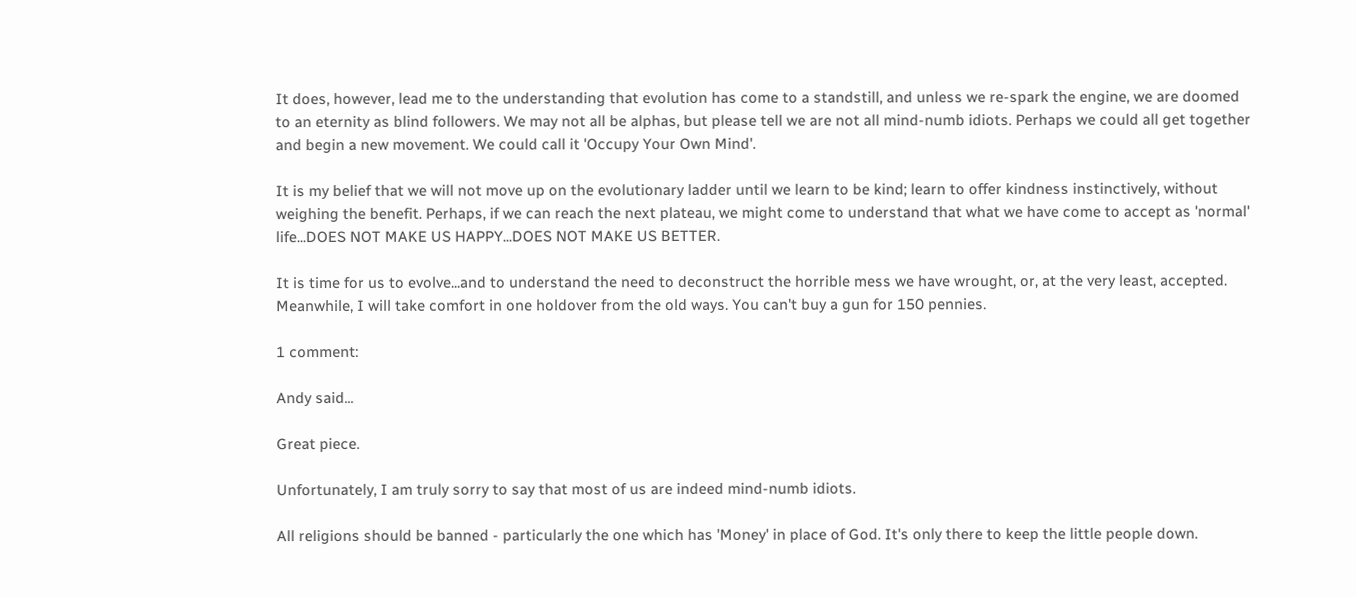It does, however, lead me to the understanding that evolution has come to a standstill, and unless we re-spark the engine, we are doomed to an eternity as blind followers. We may not all be alphas, but please tell we are not all mind-numb idiots. Perhaps we could all get together and begin a new movement. We could call it 'Occupy Your Own Mind'.

It is my belief that we will not move up on the evolutionary ladder until we learn to be kind; learn to offer kindness instinctively, without weighing the benefit. Perhaps, if we can reach the next plateau, we might come to understand that what we have come to accept as 'normal' life...DOES NOT MAKE US HAPPY...DOES NOT MAKE US BETTER.

It is time for us to evolve...and to understand the need to deconstruct the horrible mess we have wrought, or, at the very least, accepted. Meanwhile, I will take comfort in one holdover from the old ways. You can't buy a gun for 150 pennies.

1 comment:

Andy said...

Great piece.

Unfortunately, I am truly sorry to say that most of us are indeed mind-numb idiots.

All religions should be banned - particularly the one which has 'Money' in place of God. It's only there to keep the little people down.